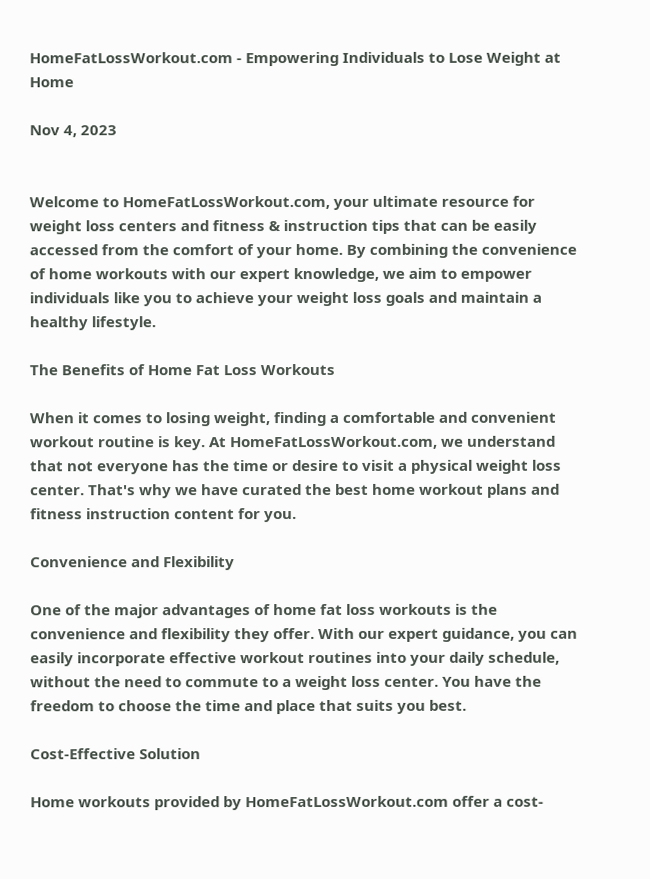HomeFatLossWorkout.com - Empowering Individuals to Lose Weight at Home

Nov 4, 2023


Welcome to HomeFatLossWorkout.com, your ultimate resource for weight loss centers and fitness & instruction tips that can be easily accessed from the comfort of your home. By combining the convenience of home workouts with our expert knowledge, we aim to empower individuals like you to achieve your weight loss goals and maintain a healthy lifestyle.

The Benefits of Home Fat Loss Workouts

When it comes to losing weight, finding a comfortable and convenient workout routine is key. At HomeFatLossWorkout.com, we understand that not everyone has the time or desire to visit a physical weight loss center. That's why we have curated the best home workout plans and fitness instruction content for you.

Convenience and Flexibility

One of the major advantages of home fat loss workouts is the convenience and flexibility they offer. With our expert guidance, you can easily incorporate effective workout routines into your daily schedule, without the need to commute to a weight loss center. You have the freedom to choose the time and place that suits you best.

Cost-Effective Solution

Home workouts provided by HomeFatLossWorkout.com offer a cost-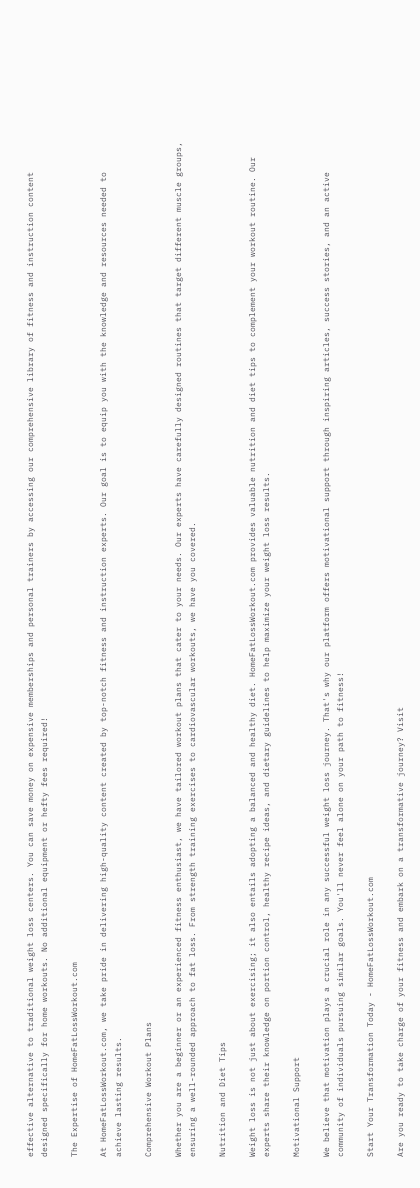effective alternative to traditional weight loss centers. You can save money on expensive memberships and personal trainers by accessing our comprehensive library of fitness and instruction content designed specifically for home workouts. No additional equipment or hefty fees required!

The Expertise of HomeFatLossWorkout.com

At HomeFatLossWorkout.com, we take pride in delivering high-quality content created by top-notch fitness and instruction experts. Our goal is to equip you with the knowledge and resources needed to achieve lasting results.

Comprehensive Workout Plans

Whether you are a beginner or an experienced fitness enthusiast, we have tailored workout plans that cater to your needs. Our experts have carefully designed routines that target different muscle groups, ensuring a well-rounded approach to fat loss. From strength training exercises to cardiovascular workouts, we have you covered.

Nutrition and Diet Tips

Weight loss is not just about exercising; it also entails adopting a balanced and healthy diet. HomeFatLossWorkout.com provides valuable nutrition and diet tips to complement your workout routine. Our experts share their knowledge on portion control, healthy recipe ideas, and dietary guidelines to help maximize your weight loss results.

Motivational Support

We believe that motivation plays a crucial role in any successful weight loss journey. That's why our platform offers motivational support through inspiring articles, success stories, and an active community of individuals pursuing similar goals. You'll never feel alone on your path to fitness!

Start Your Transformation Today - HomeFatLossWorkout.com

Are you ready to take charge of your fitness and embark on a transformative journey? Visit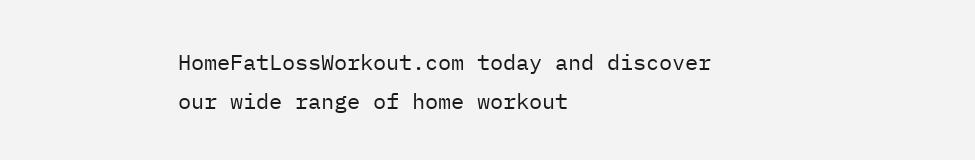HomeFatLossWorkout.com today and discover our wide range of home workout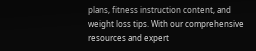plans, fitness instruction content, and weight loss tips. With our comprehensive resources and expert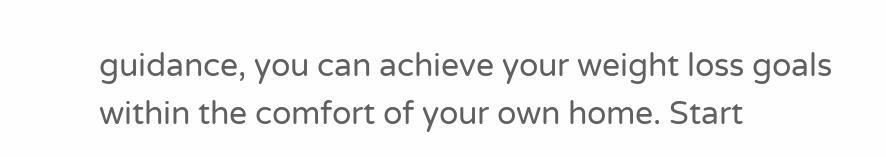guidance, you can achieve your weight loss goals within the comfort of your own home. Start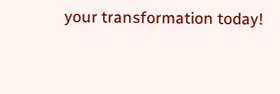your transformation today!